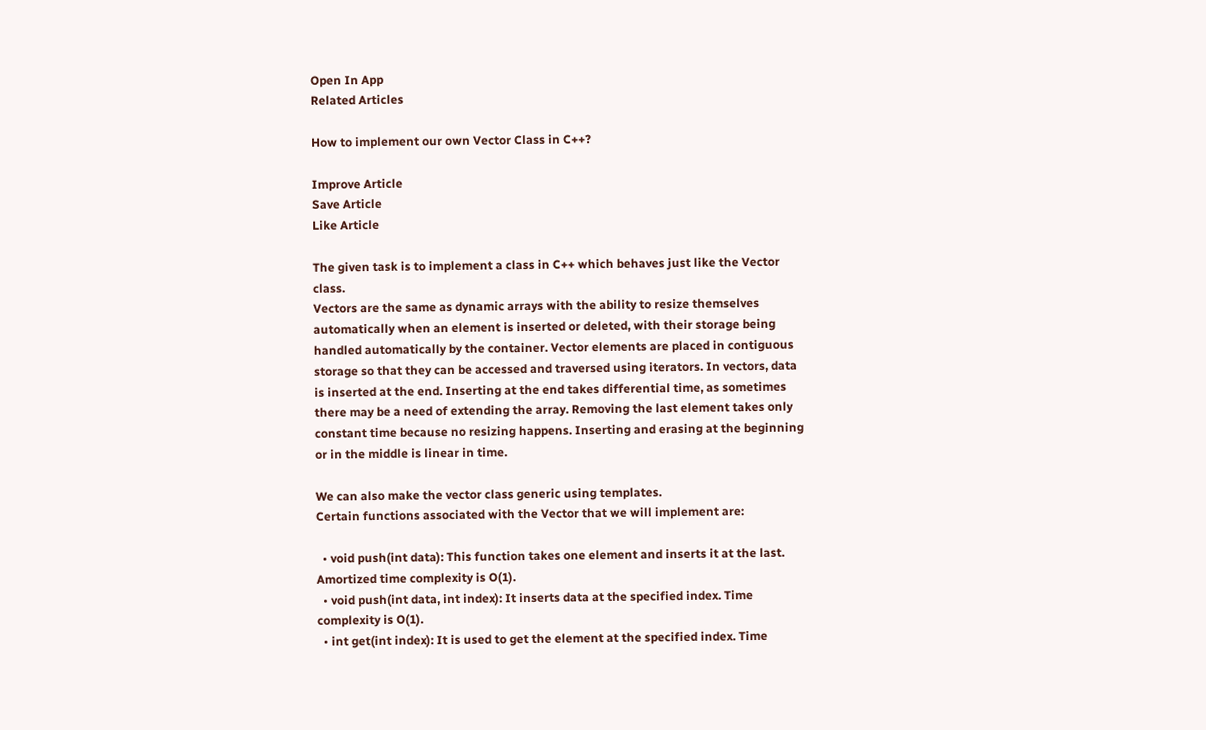Open In App
Related Articles

How to implement our own Vector Class in C++?

Improve Article
Save Article
Like Article

The given task is to implement a class in C++ which behaves just like the Vector class.
Vectors are the same as dynamic arrays with the ability to resize themselves automatically when an element is inserted or deleted, with their storage being handled automatically by the container. Vector elements are placed in contiguous storage so that they can be accessed and traversed using iterators. In vectors, data is inserted at the end. Inserting at the end takes differential time, as sometimes there may be a need of extending the array. Removing the last element takes only constant time because no resizing happens. Inserting and erasing at the beginning or in the middle is linear in time.

We can also make the vector class generic using templates.
Certain functions associated with the Vector that we will implement are:

  • void push(int data): This function takes one element and inserts it at the last. Amortized time complexity is O(1).
  • void push(int data, int index): It inserts data at the specified index. Time complexity is O(1).
  • int get(int index): It is used to get the element at the specified index. Time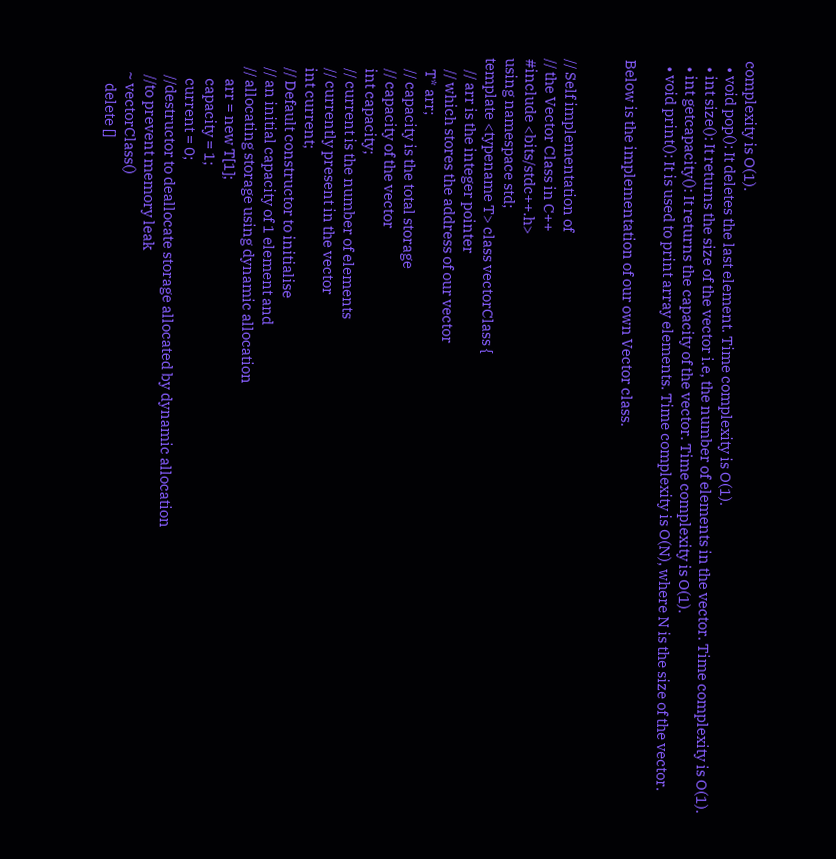complexity is O(1).
  • void pop(): It deletes the last element. Time complexity is O(1).
  • int size(): It returns the size of the vector i.e, the number of elements in the vector. Time complexity is O(1).
  • int getcapacity(): It returns the capacity of the vector. Time complexity is O(1).
  • void print(): It is used to print array elements. Time complexity is O(N), where N is the size of the vector.

Below is the implementation of our own Vector class.


// Self implementation of
// the Vector Class in C++
#include <bits/stdc++.h>
using namespace std;
template <typename T> class vectorClass {
    // arr is the integer pointer
    // which stores the address of our vector
    T* arr;
    // capacity is the total storage
    // capacity of the vector
    int capacity;
    // current is the number of elements
    // currently present in the vector
    int current;
    // Default constructor to initialise
    // an initial capacity of 1 element and
    // allocating storage using dynamic allocation
        arr = new T[1];
        capacity = 1;
        current = 0;
       //destructor to deallocate storage allocated by dynamic allocation
       //to prevent memory leak
      ~ vectorClass()
          delete []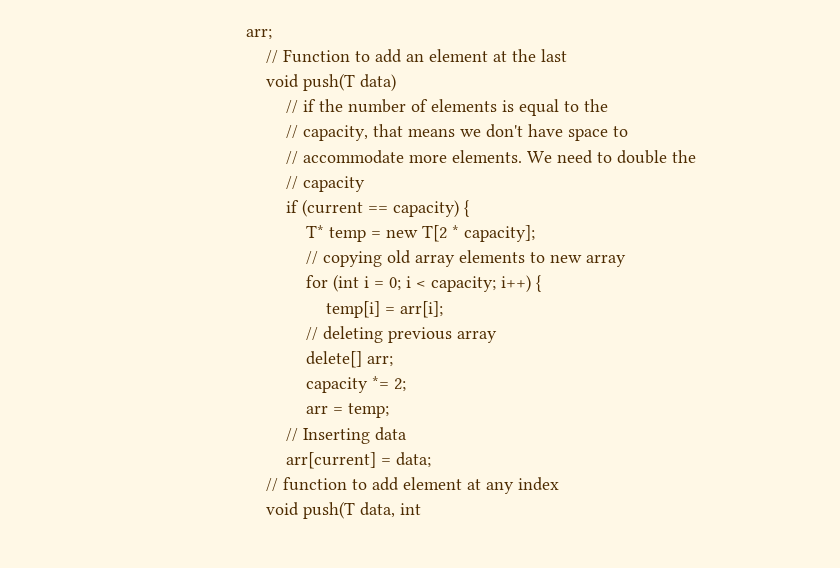arr;
    // Function to add an element at the last
    void push(T data)
        // if the number of elements is equal to the
        // capacity, that means we don't have space to
        // accommodate more elements. We need to double the
        // capacity
        if (current == capacity) {
            T* temp = new T[2 * capacity];
            // copying old array elements to new array
            for (int i = 0; i < capacity; i++) {
                temp[i] = arr[i];
            // deleting previous array
            delete[] arr;
            capacity *= 2;
            arr = temp;
        // Inserting data
        arr[current] = data;
    // function to add element at any index
    void push(T data, int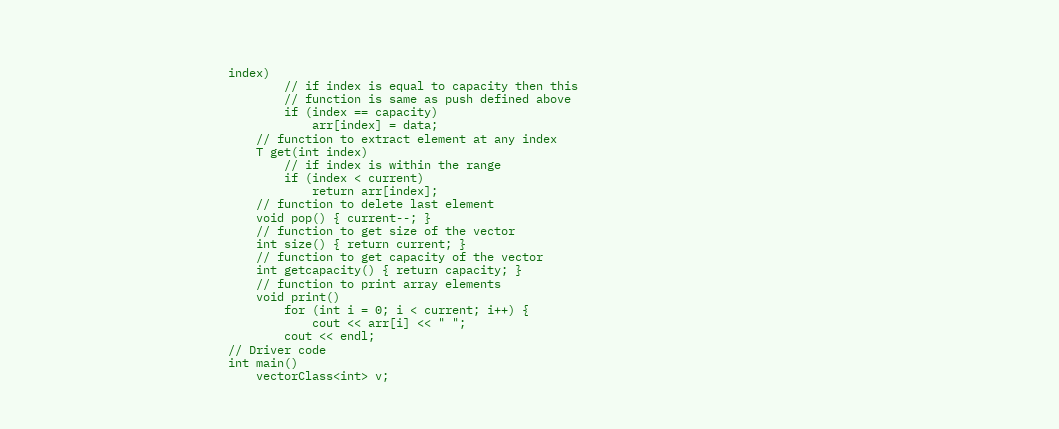index)
        // if index is equal to capacity then this
        // function is same as push defined above
        if (index == capacity)
            arr[index] = data;
    // function to extract element at any index
    T get(int index)
        // if index is within the range
        if (index < current)
            return arr[index];
    // function to delete last element
    void pop() { current--; }
    // function to get size of the vector
    int size() { return current; }
    // function to get capacity of the vector
    int getcapacity() { return capacity; }
    // function to print array elements
    void print()
        for (int i = 0; i < current; i++) {
            cout << arr[i] << " ";
        cout << endl;
// Driver code
int main()
    vectorClass<int> v;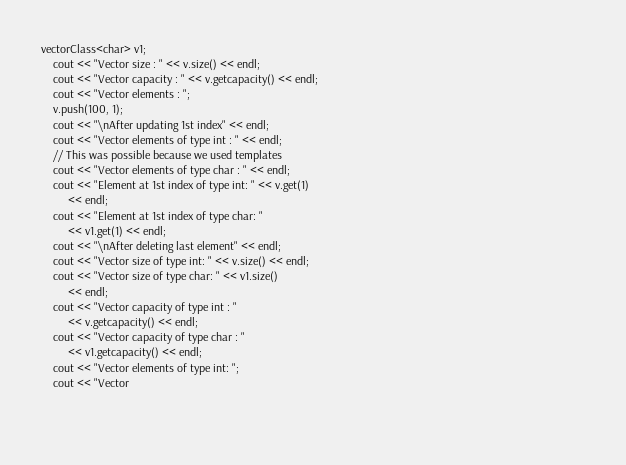vectorClass<char> v1;
    cout << "Vector size : " << v.size() << endl;
    cout << "Vector capacity : " << v.getcapacity() << endl;
    cout << "Vector elements : ";
    v.push(100, 1);
    cout << "\nAfter updating 1st index" << endl;
    cout << "Vector elements of type int : " << endl;
    // This was possible because we used templates
    cout << "Vector elements of type char : " << endl;
    cout << "Element at 1st index of type int: " << v.get(1)
         << endl;
    cout << "Element at 1st index of type char: "
         << v1.get(1) << endl;
    cout << "\nAfter deleting last element" << endl;
    cout << "Vector size of type int: " << v.size() << endl;
    cout << "Vector size of type char: " << v1.size()
         << endl;
    cout << "Vector capacity of type int : "
         << v.getcapacity() << endl;
    cout << "Vector capacity of type char : "
         << v1.getcapacity() << endl;
    cout << "Vector elements of type int: ";
    cout << "Vector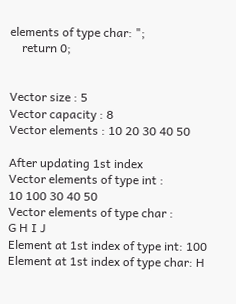elements of type char: ";
    return 0;


Vector size : 5
Vector capacity : 8
Vector elements : 10 20 30 40 50

After updating 1st index
Vector elements of type int :
10 100 30 40 50
Vector elements of type char :
G H I J
Element at 1st index of type int: 100
Element at 1st index of type char: H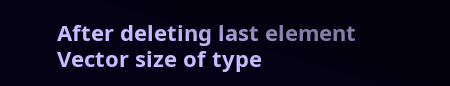After deleting last element
Vector size of type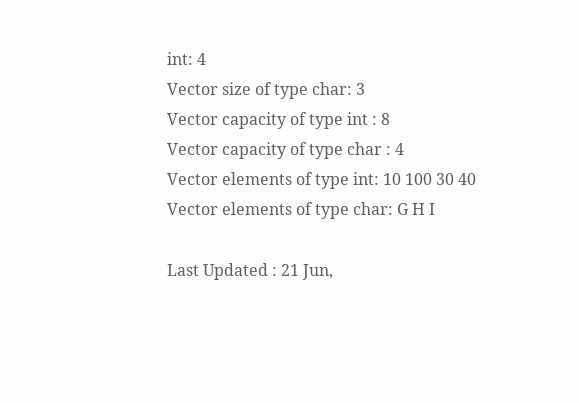int: 4
Vector size of type char: 3
Vector capacity of type int : 8
Vector capacity of type char : 4
Vector elements of type int: 10 100 30 40
Vector elements of type char: G H I

Last Updated : 21 Jun,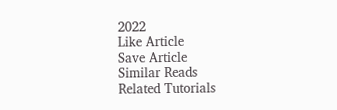2022
Like Article
Save Article
Similar Reads
Related Tutorials